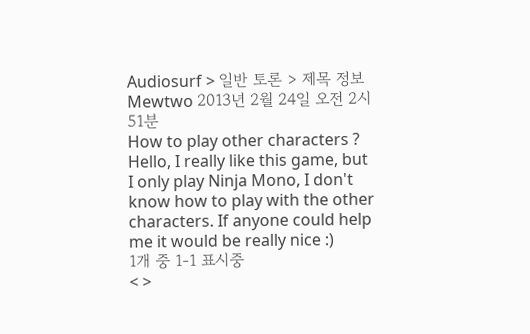Audiosurf > 일반 토론 > 제목 정보
Mewtwo 2013년 2월 24일 오전 2시 51분
How to play other characters ?
Hello, I really like this game, but I only play Ninja Mono, I don't know how to play with the other characters. If anyone could help me it would be really nice :)
1개 중 1-1 표시중
< >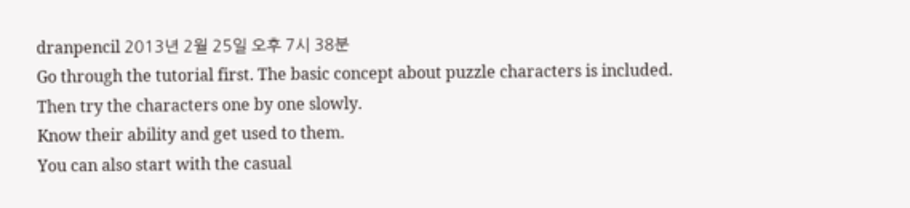dranpencil 2013년 2월 25일 오후 7시 38분
Go through the tutorial first. The basic concept about puzzle characters is included.
Then try the characters one by one slowly.
Know their ability and get used to them.
You can also start with the casual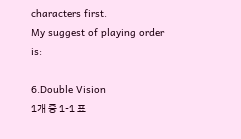characters first.
My suggest of playing order is:

6.Double Vision
1개 중 1-1 표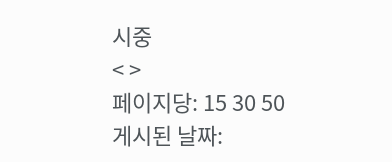시중
< >
페이지당: 15 30 50
게시된 날짜: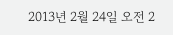2013년 2월 24일 오전 2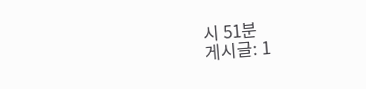시 51분
게시글: 1